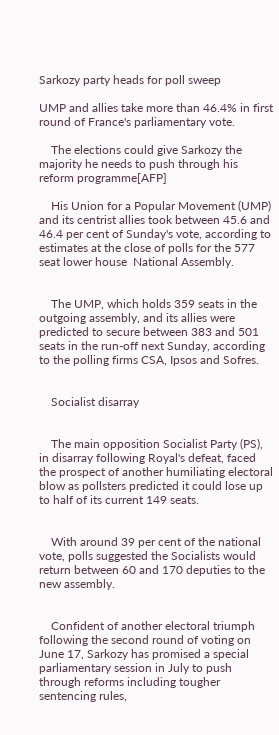Sarkozy party heads for poll sweep

UMP and allies take more than 46.4% in first round of France's parliamentary vote.

    The elections could give Sarkozy the majority he needs to push through his reform programme[AFP]

    His Union for a Popular Movement (UMP) and its centrist allies took between 45.6 and 46.4 per cent of Sunday's vote, according to estimates at the close of polls for the 577 seat lower house  National Assembly.


    The UMP, which holds 359 seats in the outgoing assembly, and its allies were predicted to secure between 383 and 501 seats in the run-off next Sunday, according to the polling firms CSA, Ipsos and Sofres.


    Socialist disarray


    The main opposition Socialist Party (PS), in disarray following Royal's defeat, faced the prospect of another humiliating electoral blow as pollsters predicted it could lose up to half of its current 149 seats.


    With around 39 per cent of the national vote, polls suggested the Socialists would return between 60 and 170 deputies to the new assembly.


    Confident of another electoral triumph following the second round of voting on June 17, Sarkozy has promised a special parliamentary session in July to push through reforms including tougher sentencing rules,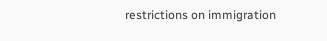restrictions on immigration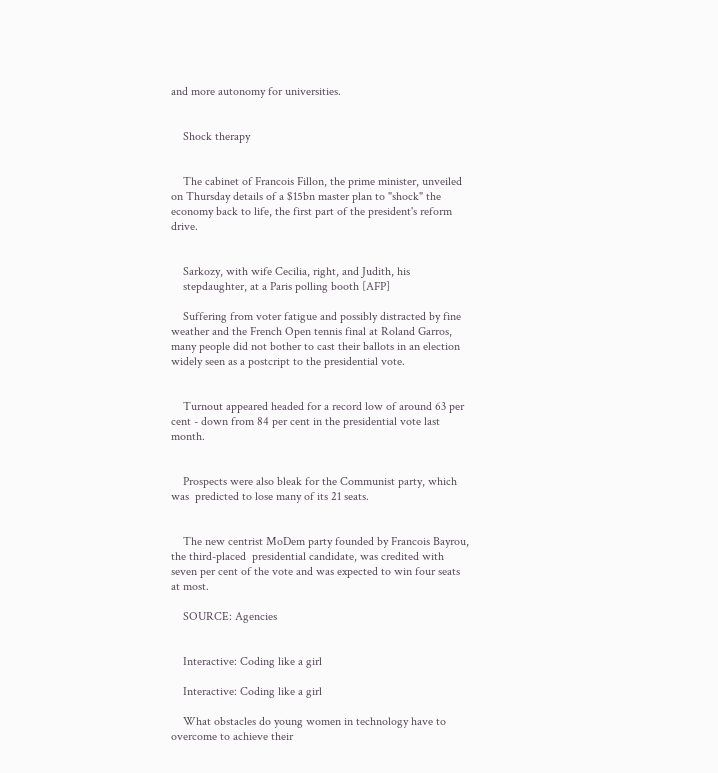and more autonomy for universities.


    Shock therapy


    The cabinet of Francois Fillon, the prime minister, unveiled on Thursday details of a $15bn master plan to "shock" the economy back to life, the first part of the president's reform drive.


    Sarkozy, with wife Cecilia, right, and Judith, his
    stepdaughter, at a Paris polling booth [AFP]

    Suffering from voter fatigue and possibly distracted by fine weather and the French Open tennis final at Roland Garros, many people did not bother to cast their ballots in an election widely seen as a postcript to the presidential vote.


    Turnout appeared headed for a record low of around 63 per cent - down from 84 per cent in the presidential vote last month.


    Prospects were also bleak for the Communist party, which was  predicted to lose many of its 21 seats.


    The new centrist MoDem party founded by Francois Bayrou, the third-placed  presidential candidate, was credited with seven per cent of the vote and was expected to win four seats at most.

    SOURCE: Agencies


    Interactive: Coding like a girl

    Interactive: Coding like a girl

    What obstacles do young women in technology have to overcome to achieve their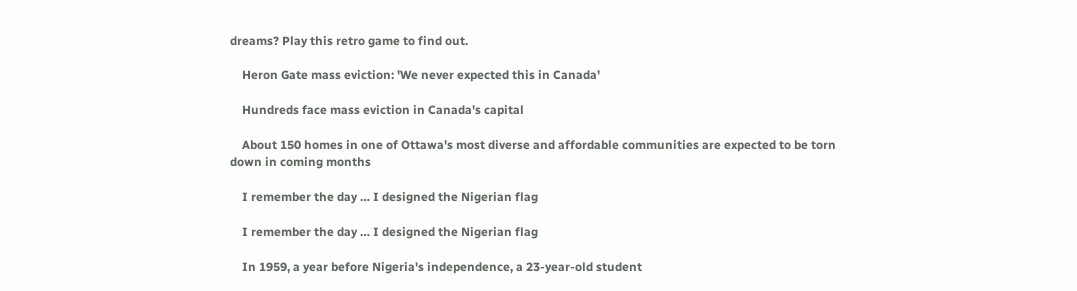dreams? Play this retro game to find out.

    Heron Gate mass eviction: 'We never expected this in Canada'

    Hundreds face mass eviction in Canada's capital

    About 150 homes in one of Ottawa's most diverse and affordable communities are expected to be torn down in coming months

    I remember the day … I designed the Nigerian flag

    I remember the day … I designed the Nigerian flag

    In 1959, a year before Nigeria's independence, a 23-year-old student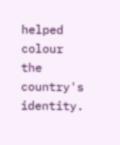helped colour the country's identity.